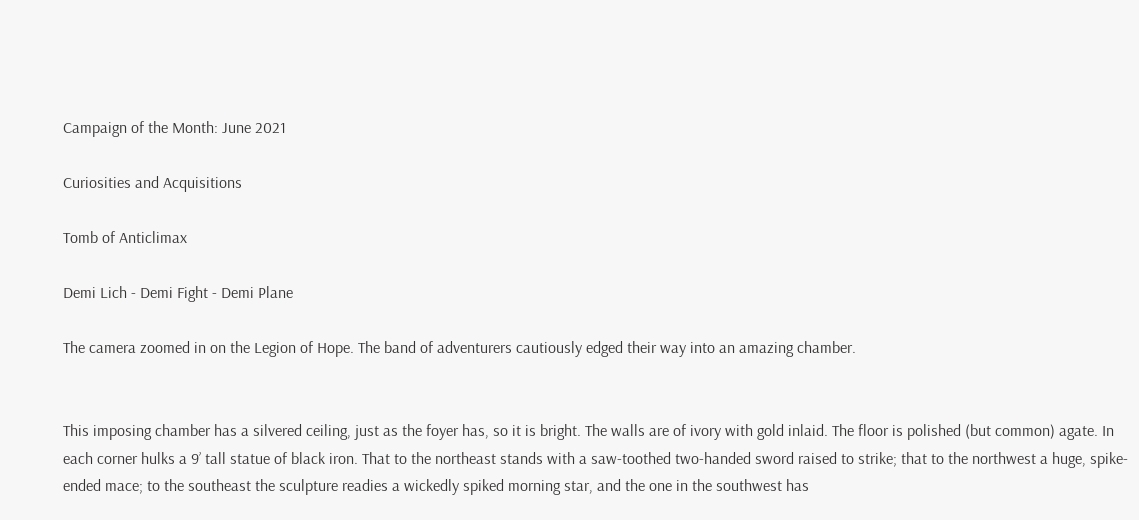Campaign of the Month: June 2021

Curiosities and Acquisitions

Tomb of Anticlimax

Demi Lich - Demi Fight - Demi Plane

The camera zoomed in on the Legion of Hope. The band of adventurers cautiously edged their way into an amazing chamber.


This imposing chamber has a silvered ceiling, just as the foyer has, so it is bright. The walls are of ivory with gold inlaid. The floor is polished (but common) agate. In each corner hulks a 9’ tall statue of black iron. That to the northeast stands with a saw-toothed two-handed sword raised to strike; that to the northwest a huge, spike-ended mace; to the southeast the sculpture readies a wickedly spiked morning star, and the one in the southwest has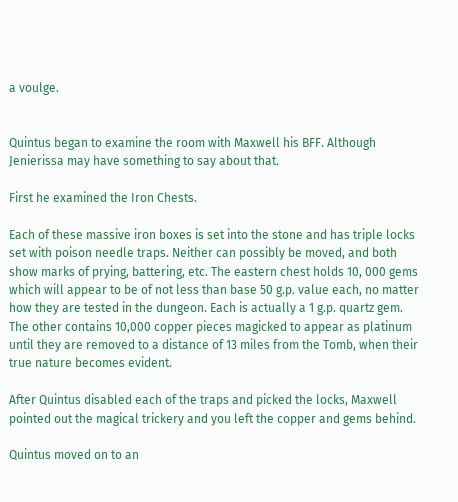a voulge.


Quintus began to examine the room with Maxwell his BFF. Although Jenierissa may have something to say about that.

First he examined the Iron Chests.

Each of these massive iron boxes is set into the stone and has triple locks set with poison needle traps. Neither can possibly be moved, and both show marks of prying, battering, etc. The eastern chest holds 10, 000 gems which will appear to be of not less than base 50 g.p. value each, no matter how they are tested in the dungeon. Each is actually a 1 g.p. quartz gem. The other contains 10,000 copper pieces magicked to appear as platinum until they are removed to a distance of 13 miles from the Tomb, when their true nature becomes evident.

After Quintus disabled each of the traps and picked the locks, Maxwell pointed out the magical trickery and you left the copper and gems behind.

Quintus moved on to an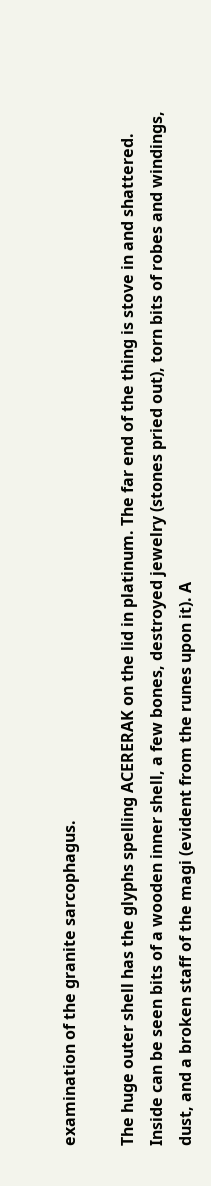examination of the granite sarcophagus.

The huge outer shell has the glyphs spelling ACERERAK on the lid in platinum. The far end of the thing is stove in and shattered. Inside can be seen bits of a wooden inner shell, a few bones, destroyed jewelry (stones pried out), torn bits of robes and windings, dust, and a broken staff of the magi (evident from the runes upon it). A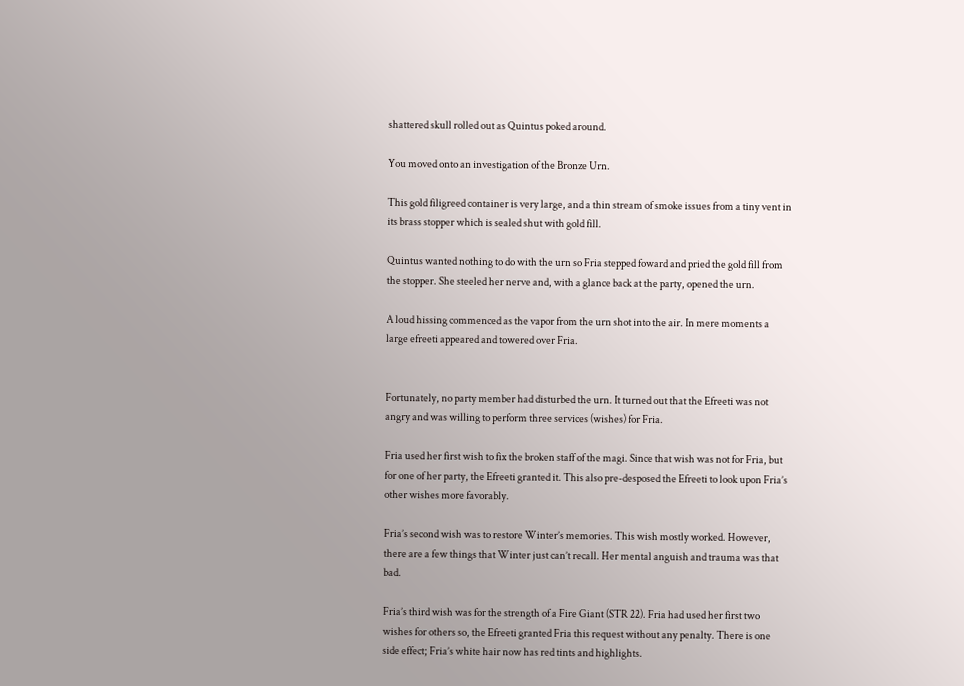shattered skull rolled out as Quintus poked around.

You moved onto an investigation of the Bronze Urn.

This gold filigreed container is very large, and a thin stream of smoke issues from a tiny vent in its brass stopper which is sealed shut with gold fill.

Quintus wanted nothing to do with the urn so Fria stepped foward and pried the gold fill from the stopper. She steeled her nerve and, with a glance back at the party, opened the urn.

A loud hissing commenced as the vapor from the urn shot into the air. In mere moments a large efreeti appeared and towered over Fria.


Fortunately, no party member had disturbed the urn. It turned out that the Efreeti was not angry and was willing to perform three services (wishes) for Fria.

Fria used her first wish to fix the broken staff of the magi. Since that wish was not for Fria, but for one of her party, the Efreeti granted it. This also pre-desposed the Efreeti to look upon Fria’s other wishes more favorably.

Fria’s second wish was to restore Winter’s memories. This wish mostly worked. However, there are a few things that Winter just can’t recall. Her mental anguish and trauma was that bad.

Fria’s third wish was for the strength of a Fire Giant (STR 22). Fria had used her first two wishes for others so, the Efreeti granted Fria this request without any penalty. There is one side effect; Fria’s white hair now has red tints and highlights.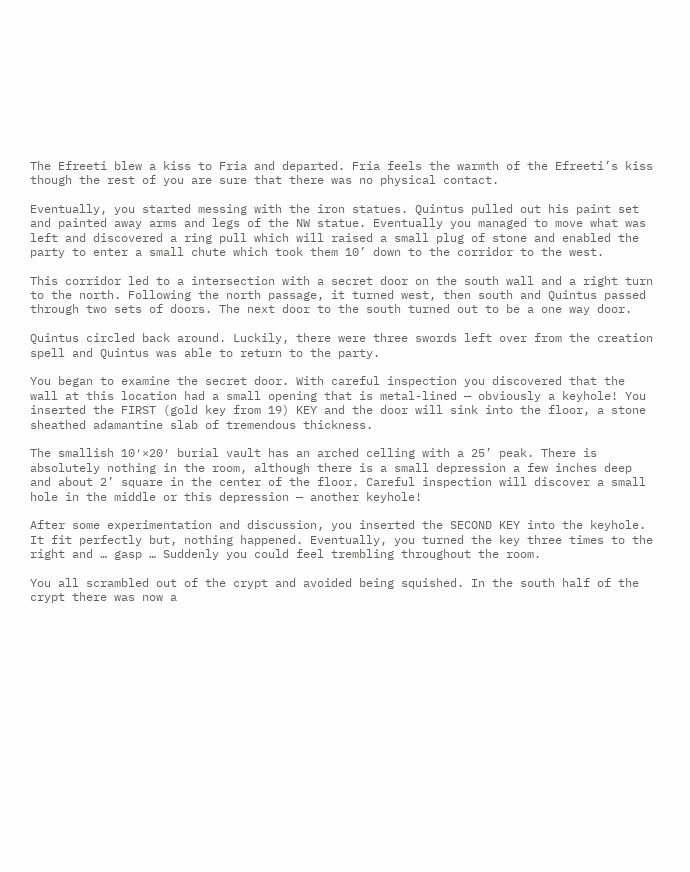The Efreeti blew a kiss to Fria and departed. Fria feels the warmth of the Efreeti’s kiss though the rest of you are sure that there was no physical contact.

Eventually, you started messing with the iron statues. Quintus pulled out his paint set and painted away arms and legs of the NW statue. Eventually you managed to move what was left and discovered a ring pull which will raised a small plug of stone and enabled the party to enter a small chute which took them 10’ down to the corridor to the west.

This corridor led to a intersection with a secret door on the south wall and a right turn to the north. Following the north passage, it turned west, then south and Quintus passed through two sets of doors. The next door to the south turned out to be a one way door.

Quintus circled back around. Luckily, there were three swords left over from the creation spell and Quintus was able to return to the party.

You began to examine the secret door. With careful inspection you discovered that the wall at this location had a small opening that is metal-lined — obviously a keyhole! You inserted the FIRST (gold key from 19) KEY and the door will sink into the floor, a stone sheathed adamantine slab of tremendous thickness.

The smallish 10′×20′ burial vault has an arched celling with a 25’ peak. There is absolutely nothing in the room, although there is a small depression a few inches deep and about 2’ square in the center of the floor. Careful inspection will discover a small hole in the middle or this depression — another keyhole!

After some experimentation and discussion, you inserted the SECOND KEY into the keyhole. It fit perfectly but, nothing happened. Eventually, you turned the key three times to the right and … gasp … Suddenly you could feel trembling throughout the room.

You all scrambled out of the crypt and avoided being squished. In the south half of the crypt there was now a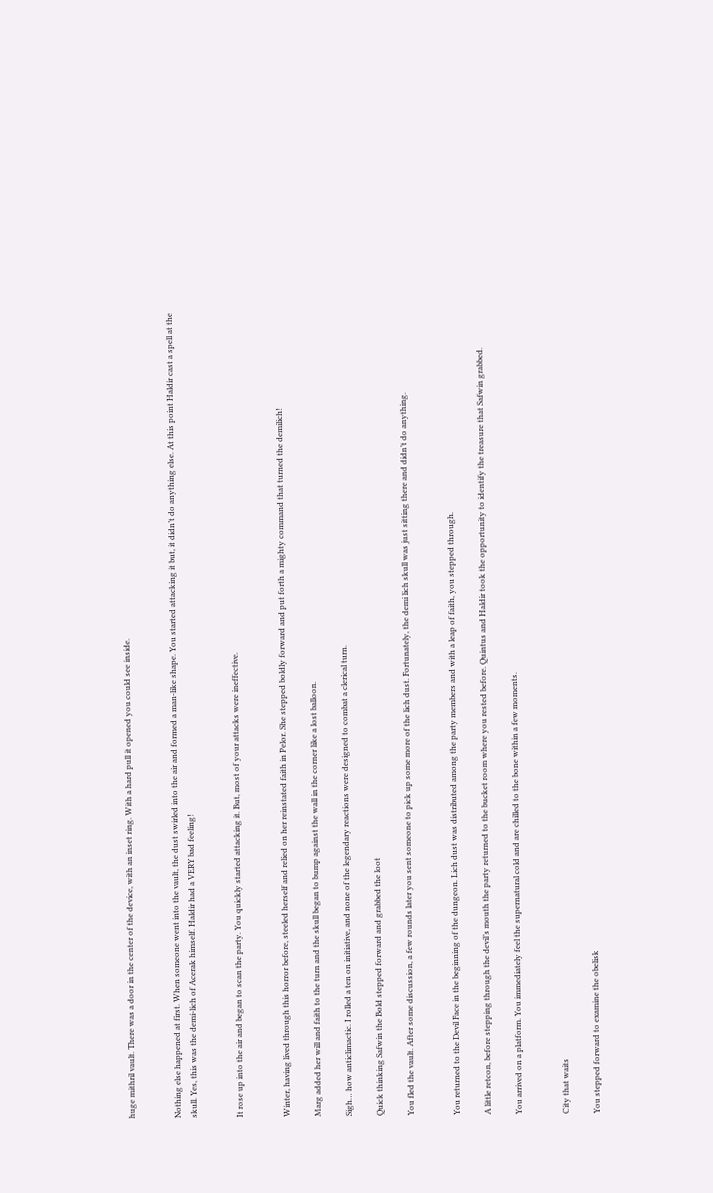huge mithril vault. There was a door in the center of the device, with an inset ring. With a hard pull it opened you could see inside.


Nothing else happened at first. When someone went into the vault, the dust swirled into the air and formed a man-like shape. You started attacking it but, it didn’t do anything else. At this point Haldir cast a spell at the skull. Yes, this was the demi-lich of Acerak himself. Haldir had a VERY bad feeling!


It rose up into the air and began to scan the party. You quickly started attacking it. But, most of your attacks were ineffective.


Winter, having lived through this horror before, steeled herself and relied on her reinstated faith in Pelor. She stepped boldly forward and put forth a mighty command that turned the demilich!

Marg added her will and faith to the turn and the skull began to bump against the wall in the corner like a lost balloon.

Sigh… how anticlimactic. I rolled a ten on initiative, and none of the legendary reactions were designed to combat a clerical turn.

Quick thinking Safwin the Bold stepped forward and grabbed the loot

You fled the vault. After some discussion, a few rounds later you sent someone to pick up some more of the lich dust. Fortunately, the demi lich skull was just sitting there and didn’t do anything.


You returned to the Devil Face in the beginning of the dungeon. Lich dust was distributed among the party members and with a leap of faith, you stepped through.

A little retcon, before stepping through the devil’s mouth the party returned to the bucket room where you rested before. Quintus and Haldir took the opportunity to identify the treasure that Safwin grabbed.

You arrived on a platform. You immediately feel the supernatural cold and are chilled to the bone within a few moments.


City that waits

You stepped forward to examine the obelisk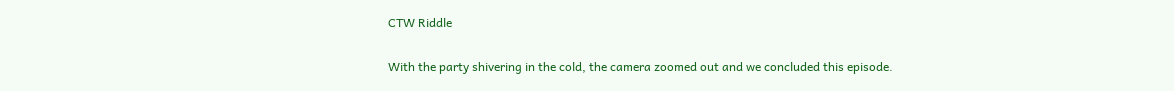CTW Riddle

With the party shivering in the cold, the camera zoomed out and we concluded this episode.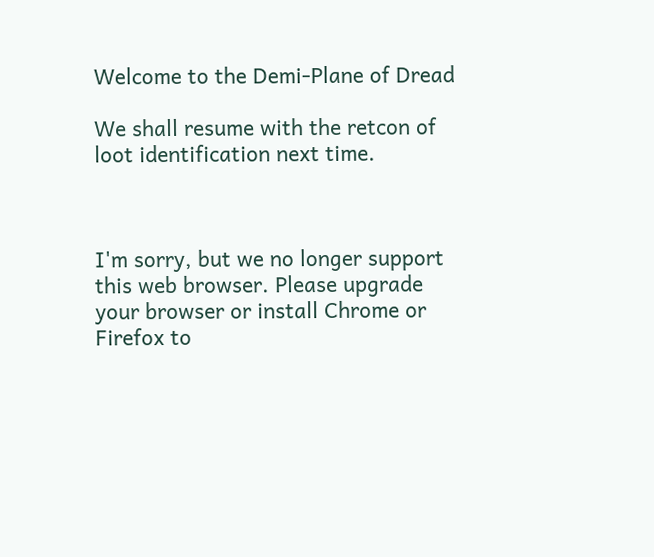Welcome to the Demi-Plane of Dread

We shall resume with the retcon of loot identification next time.



I'm sorry, but we no longer support this web browser. Please upgrade your browser or install Chrome or Firefox to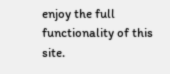enjoy the full functionality of this site.